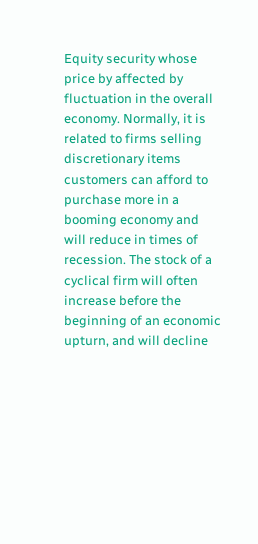Equity security whose price by affected by fluctuation in the overall economy. Normally, it is related to firms selling discretionary items customers can afford to purchase more in a booming economy and will reduce in times of recession. The stock of a cyclical firm will often increase before the beginning of an economic upturn, and will decline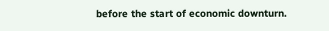before the start of economic downturn.